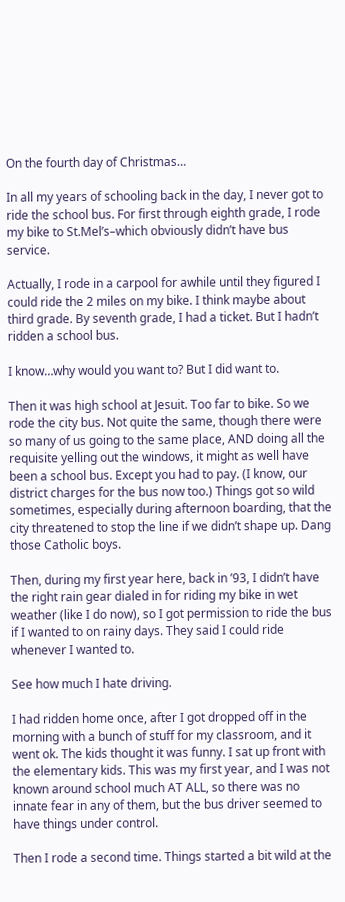On the fourth day of Christmas…

In all my years of schooling back in the day, I never got to ride the school bus. For first through eighth grade, I rode my bike to St.Mel’s–which obviously didn’t have bus service.

Actually, I rode in a carpool for awhile until they figured I could ride the 2 miles on my bike. I think maybe about third grade. By seventh grade, I had a ticket. But I hadn’t ridden a school bus.

I know…why would you want to? But I did want to.

Then it was high school at Jesuit. Too far to bike. So we rode the city bus. Not quite the same, though there were so many of us going to the same place, AND doing all the requisite yelling out the windows, it might as well have been a school bus. Except you had to pay. (I know, our district charges for the bus now too.) Things got so wild sometimes, especially during afternoon boarding, that the city threatened to stop the line if we didn’t shape up. Dang those Catholic boys.

Then, during my first year here, back in ’93, I didn’t have the right rain gear dialed in for riding my bike in wet weather (like I do now), so I got permission to ride the bus if I wanted to on rainy days. They said I could ride whenever I wanted to.

See how much I hate driving.

I had ridden home once, after I got dropped off in the morning with a bunch of stuff for my classroom, and it went ok. The kids thought it was funny. I sat up front with the elementary kids. This was my first year, and I was not known around school much AT ALL, so there was no innate fear in any of them, but the bus driver seemed to have things under control.

Then I rode a second time. Things started a bit wild at the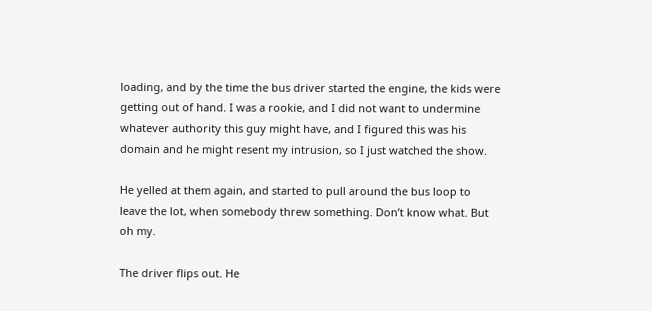loading, and by the time the bus driver started the engine, the kids were getting out of hand. I was a rookie, and I did not want to undermine whatever authority this guy might have, and I figured this was his domain and he might resent my intrusion, so I just watched the show.

He yelled at them again, and started to pull around the bus loop to leave the lot, when somebody threw something. Don’t know what. But oh my.

The driver flips out. He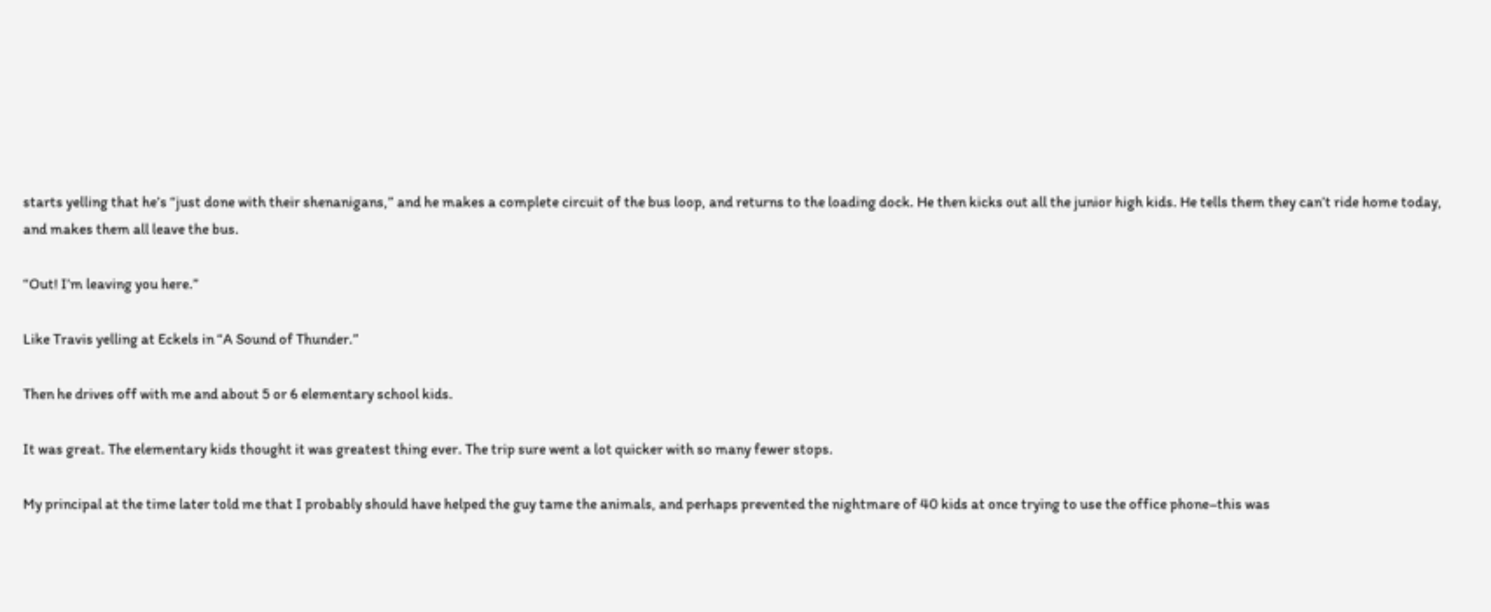starts yelling that he’s “just done with their shenanigans,” and he makes a complete circuit of the bus loop, and returns to the loading dock. He then kicks out all the junior high kids. He tells them they can’t ride home today, and makes them all leave the bus.

“Out! I’m leaving you here.”

Like Travis yelling at Eckels in “A Sound of Thunder.”

Then he drives off with me and about 5 or 6 elementary school kids.

It was great. The elementary kids thought it was greatest thing ever. The trip sure went a lot quicker with so many fewer stops.

My principal at the time later told me that I probably should have helped the guy tame the animals, and perhaps prevented the nightmare of 40 kids at once trying to use the office phone–this was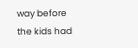way before the kids had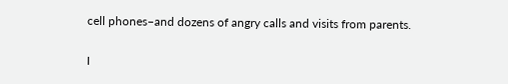cell phones–and dozens of angry calls and visits from parents.

I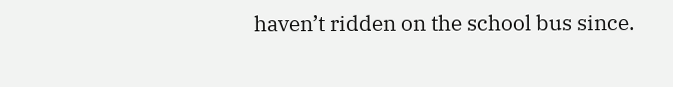haven’t ridden on the school bus since.